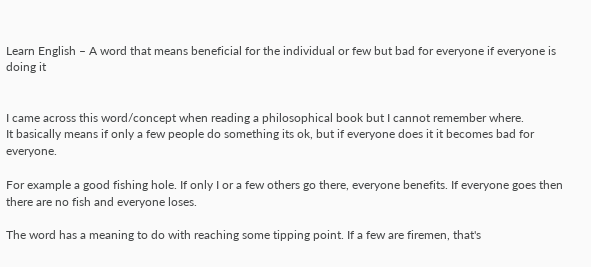Learn English – A word that means beneficial for the individual or few but bad for everyone if everyone is doing it


I came across this word/concept when reading a philosophical book but I cannot remember where.
It basically means if only a few people do something its ok, but if everyone does it it becomes bad for everyone.

For example a good fishing hole. If only I or a few others go there, everyone benefits. If everyone goes then there are no fish and everyone loses.

The word has a meaning to do with reaching some tipping point. If a few are firemen, that's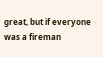great, but if everyone was a fireman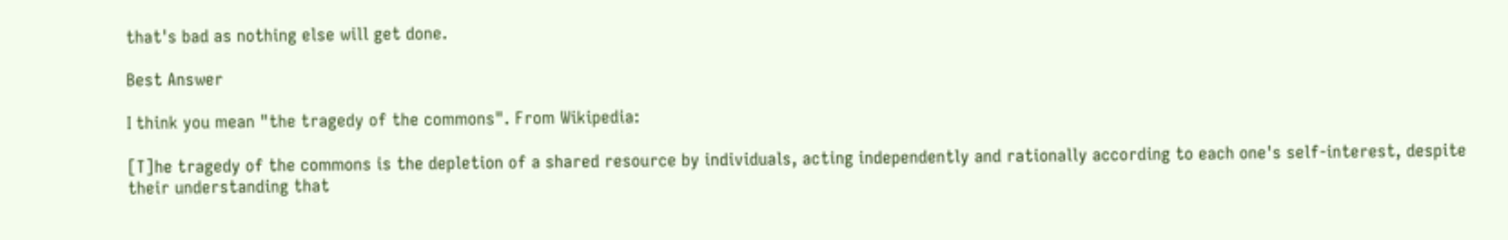that's bad as nothing else will get done.

Best Answer

I think you mean "the tragedy of the commons". From Wikipedia:

[T]he tragedy of the commons is the depletion of a shared resource by individuals, acting independently and rationally according to each one's self-interest, despite their understanding that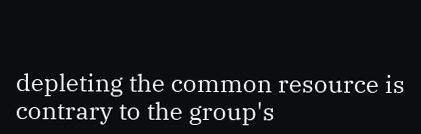depleting the common resource is contrary to the group's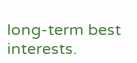long-term best interests.